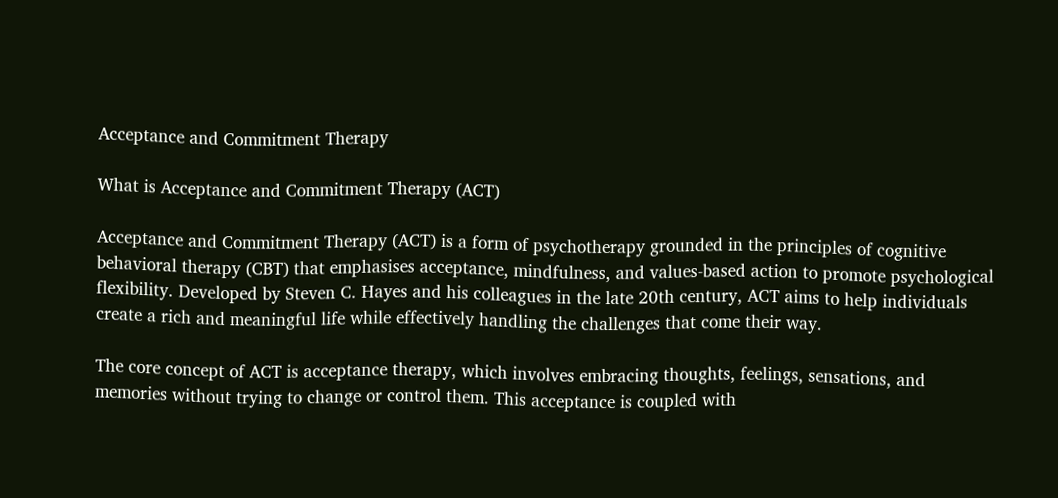Acceptance and Commitment Therapy

What is Acceptance and Commitment Therapy (ACT)

Acceptance and Commitment Therapy (ACT) is a form of psychotherapy grounded in the principles of cognitive behavioral therapy (CBT) that emphasises acceptance, mindfulness, and values-based action to promote psychological flexibility. Developed by Steven C. Hayes and his colleagues in the late 20th century, ACT aims to help individuals create a rich and meaningful life while effectively handling the challenges that come their way.

The core concept of ACT is acceptance therapy, which involves embracing thoughts, feelings, sensations, and memories without trying to change or control them. This acceptance is coupled with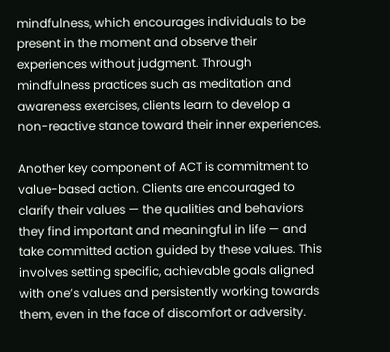mindfulness, which encourages individuals to be present in the moment and observe their experiences without judgment. Through mindfulness practices such as meditation and awareness exercises, clients learn to develop a non-reactive stance toward their inner experiences.

Another key component of ACT is commitment to value-based action. Clients are encouraged to clarify their values — the qualities and behaviors they find important and meaningful in life — and take committed action guided by these values. This involves setting specific, achievable goals aligned with one’s values and persistently working towards them, even in the face of discomfort or adversity.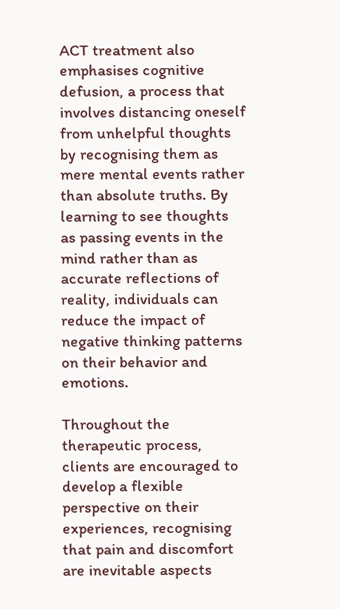ACT treatment also emphasises cognitive defusion, a process that involves distancing oneself from unhelpful thoughts by recognising them as mere mental events rather than absolute truths. By learning to see thoughts as passing events in the mind rather than as accurate reflections of reality, individuals can reduce the impact of negative thinking patterns on their behavior and emotions.

Throughout the therapeutic process, clients are encouraged to develop a flexible perspective on their experiences, recognising that pain and discomfort are inevitable aspects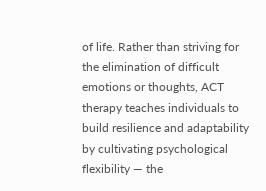of life. Rather than striving for the elimination of difficult emotions or thoughts, ACT therapy teaches individuals to build resilience and adaptability by cultivating psychological flexibility — the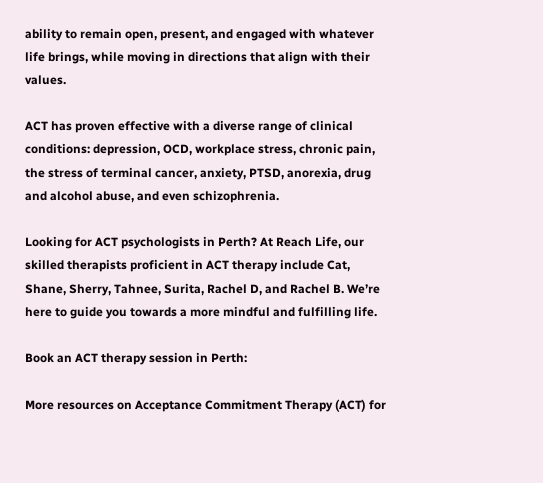ability to remain open, present, and engaged with whatever life brings, while moving in directions that align with their values.

ACT has proven effective with a diverse range of clinical conditions: depression, OCD, workplace stress, chronic pain, the stress of terminal cancer, anxiety, PTSD, anorexia, drug and alcohol abuse, and even schizophrenia.

Looking for ACT psychologists in Perth? At Reach Life, our skilled therapists proficient in ACT therapy include Cat, Shane, Sherry, Tahnee, Surita, Rachel D, and Rachel B. We’re here to guide you towards a more mindful and fulfilling life.

Book an ACT therapy session in Perth:

More resources on Acceptance Commitment Therapy (ACT) for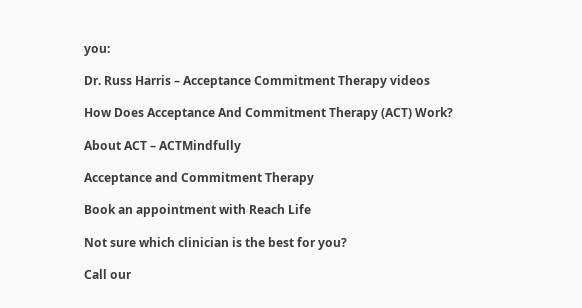you:

Dr. Russ Harris – Acceptance Commitment Therapy videos

How Does Acceptance And Commitment Therapy (ACT) Work?

About ACT – ACTMindfully

Acceptance and Commitment Therapy

Book an appointment with Reach Life

Not sure which clinician is the best for you?

Call our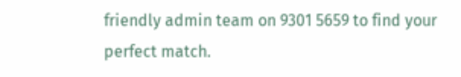friendly admin team on 9301 5659 to find your perfect match.